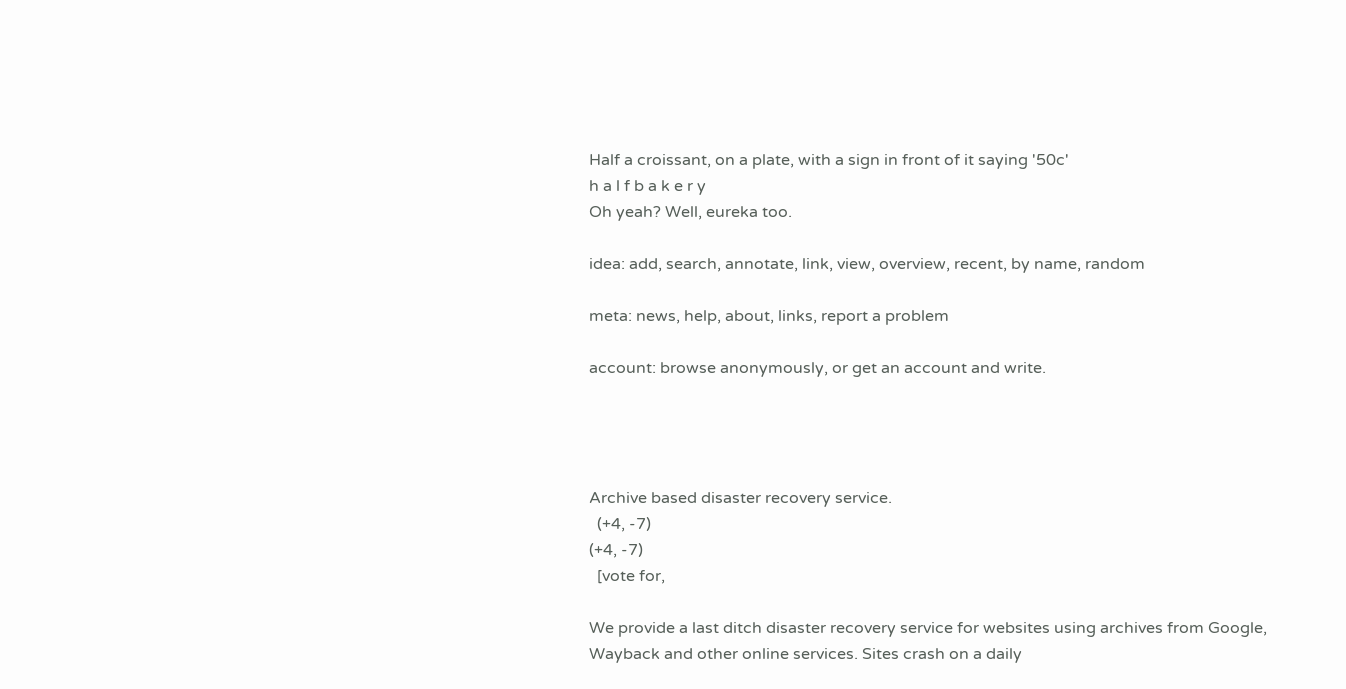Half a croissant, on a plate, with a sign in front of it saying '50c'
h a l f b a k e r y
Oh yeah? Well, eureka too.

idea: add, search, annotate, link, view, overview, recent, by name, random

meta: news, help, about, links, report a problem

account: browse anonymously, or get an account and write.




Archive based disaster recovery service.
  (+4, -7)
(+4, -7)
  [vote for,

We provide a last ditch disaster recovery service for websites using archives from Google, Wayback and other online services. Sites crash on a daily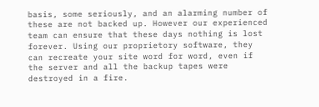basis, some seriously, and an alarming number of these are not backed up. However our experienced team can ensure that these days nothing is lost forever. Using our proprietory software, they can recreate your site word for word, even if the server and all the backup tapes were destroyed in a fire.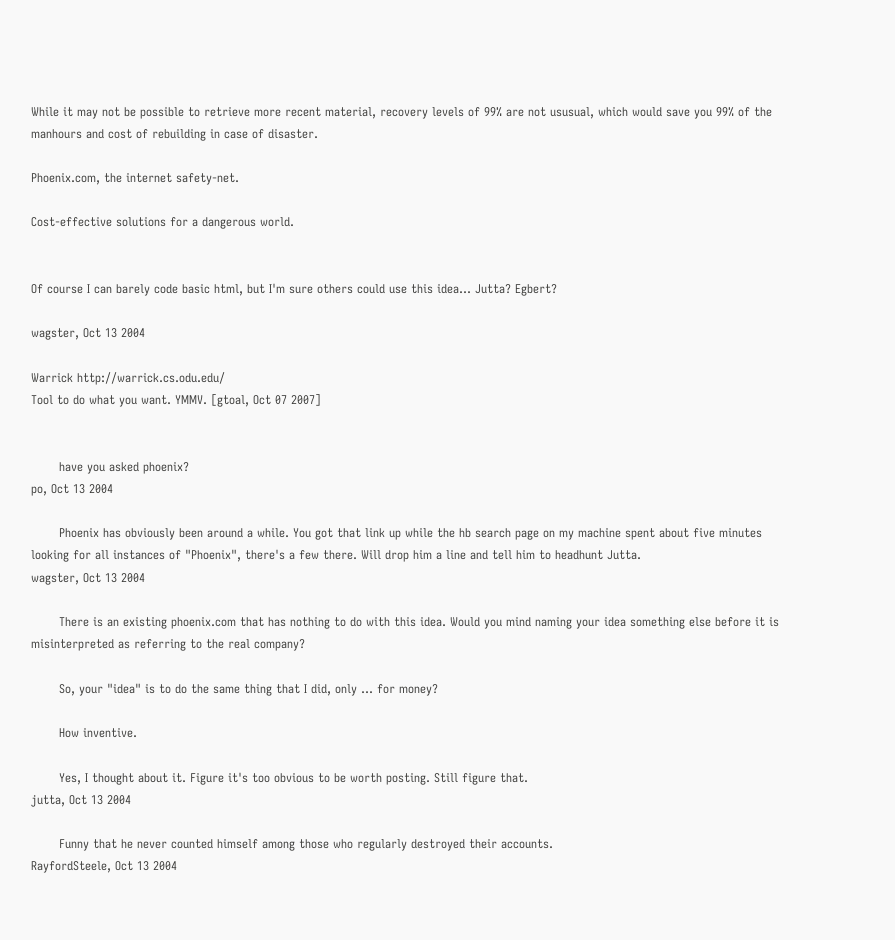While it may not be possible to retrieve more recent material, recovery levels of 99% are not ususual, which would save you 99% of the manhours and cost of rebuilding in case of disaster.

Phoenix.com, the internet safety-net.

Cost-effective solutions for a dangerous world.


Of course I can barely code basic html, but I'm sure others could use this idea... Jutta? Egbert?

wagster, Oct 13 2004

Warrick http://warrick.cs.odu.edu/
Tool to do what you want. YMMV. [gtoal, Oct 07 2007]


       have you asked phoenix?
po, Oct 13 2004

       Phoenix has obviously been around a while. You got that link up while the hb search page on my machine spent about five minutes looking for all instances of "Phoenix", there's a few there. Will drop him a line and tell him to headhunt Jutta.
wagster, Oct 13 2004

       There is an existing phoenix.com that has nothing to do with this idea. Would you mind naming your idea something else before it is misinterpreted as referring to the real company?

       So, your "idea" is to do the same thing that I did, only ... for money?

       How inventive.

       Yes, I thought about it. Figure it's too obvious to be worth posting. Still figure that.
jutta, Oct 13 2004

       Funny that he never counted himself among those who regularly destroyed their accounts.
RayfordSteele, Oct 13 2004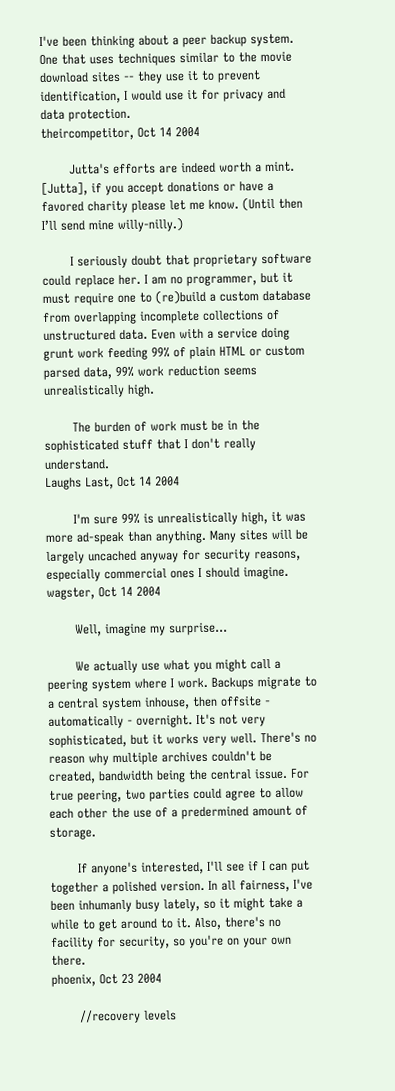I've been thinking about a peer backup system. One that uses techniques similar to the movie download sites -- they use it to prevent identification, I would use it for privacy and data protection.
theircompetitor, Oct 14 2004

       Jutta's efforts are indeed worth a mint. [Jutta], if you accept donations or have a favored charity please let me know. (Until then I’ll send mine willy-nilly.)

       I seriously doubt that proprietary software could replace her. I am no programmer, but it must require one to (re)build a custom database from overlapping incomplete collections of unstructured data. Even with a service doing grunt work feeding 99% of plain HTML or custom parsed data, 99% work reduction seems unrealistically high.

       The burden of work must be in the sophisticated stuff that I don't really understand.
Laughs Last, Oct 14 2004

       I'm sure 99% is unrealistically high, it was more ad-speak than anything. Many sites will be largely uncached anyway for security reasons, especially commercial ones I should imagine.
wagster, Oct 14 2004

       Well, imagine my surprise...

       We actually use what you might call a peering system where I work. Backups migrate to a central system inhouse, then offsite - automatically - overnight. It's not very sophisticated, but it works very well. There's no reason why multiple archives couldn't be created, bandwidth being the central issue. For true peering, two parties could agree to allow each other the use of a predermined amount of storage.

       If anyone's interested, I'll see if I can put together a polished version. In all fairness, I've been inhumanly busy lately, so it might take a while to get around to it. Also, there's no facility for security, so you're on your own there.
phoenix, Oct 23 2004

       //recovery levels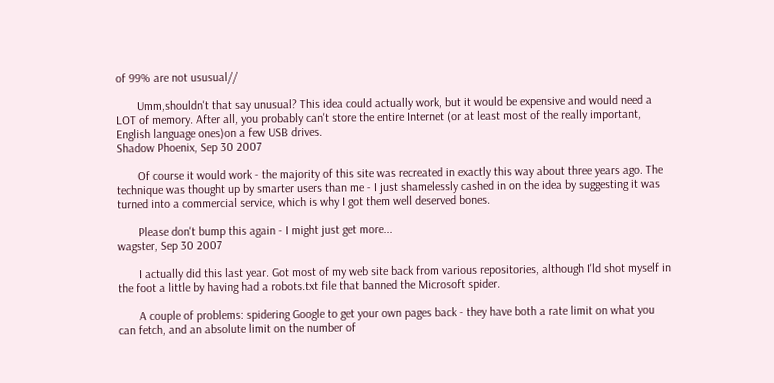of 99% are not ususual//

       Umm,shouldn't that say unusual? This idea could actually work, but it would be expensive and would need a LOT of memory. After all, you probably can't store the entire Internet (or at least most of the really important, English language ones)on a few USB drives.
Shadow Phoenix, Sep 30 2007

       Of course it would work - the majority of this site was recreated in exactly this way about three years ago. The technique was thought up by smarter users than me - I just shamelessly cashed in on the idea by suggesting it was turned into a commercial service, which is why I got them well deserved bones.

       Please don't bump this again - I might just get more...
wagster, Sep 30 2007

       I actually did this last year. Got most of my web site back from various repositories, although I'ld shot myself in the foot a little by having had a robots.txt file that banned the Microsoft spider.

       A couple of problems: spidering Google to get your own pages back - they have both a rate limit on what you can fetch, and an absolute limit on the number of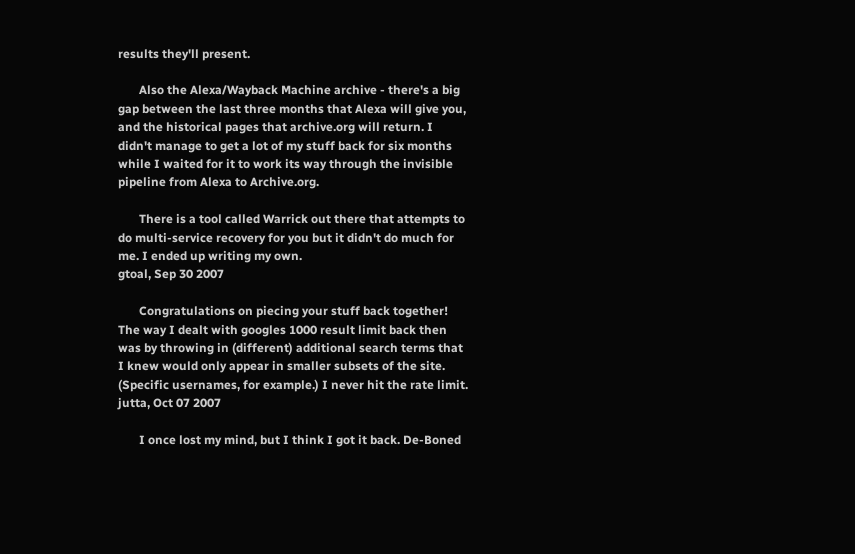results they'll present.

       Also the Alexa/Wayback Machine archive - there's a big gap between the last three months that Alexa will give you, and the historical pages that archive.org will return. I didn't manage to get a lot of my stuff back for six months while I waited for it to work its way through the invisible pipeline from Alexa to Archive.org.

       There is a tool called Warrick out there that attempts to do multi-service recovery for you but it didn't do much for me. I ended up writing my own.
gtoal, Sep 30 2007

       Congratulations on piecing your stuff back together! The way I dealt with googles 1000 result limit back then was by throwing in (different) additional search terms that I knew would only appear in smaller subsets of the site. (Specific usernames, for example.) I never hit the rate limit.
jutta, Oct 07 2007

       I once lost my mind, but I think I got it back. De-Boned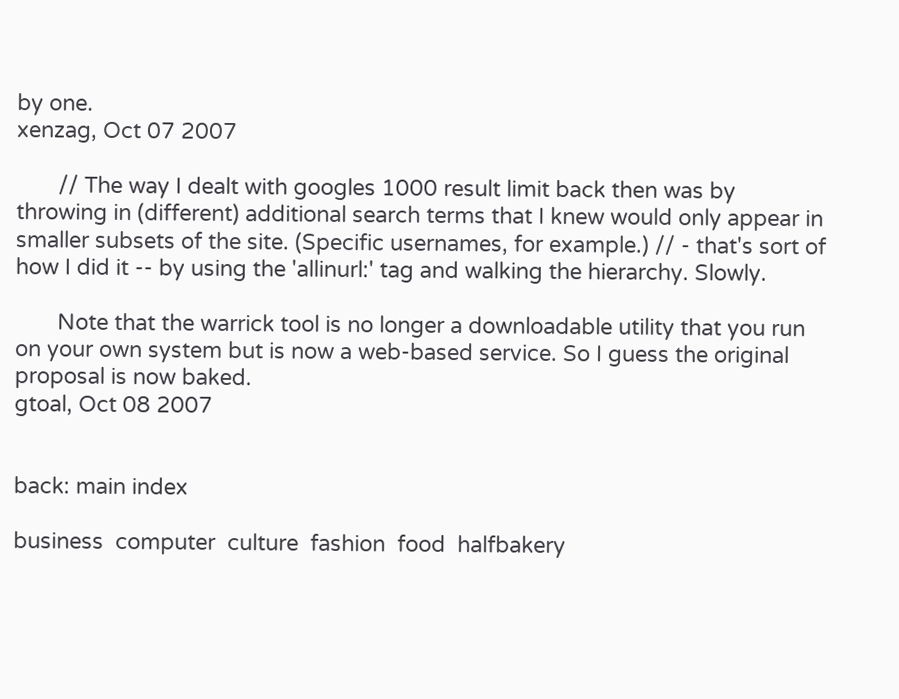by one.
xenzag, Oct 07 2007

       // The way I dealt with googles 1000 result limit back then was by throwing in (different) additional search terms that I knew would only appear in smaller subsets of the site. (Specific usernames, for example.) // - that's sort of how I did it -- by using the 'allinurl:' tag and walking the hierarchy. Slowly.

       Note that the warrick tool is no longer a downloadable utility that you run on your own system but is now a web-based service. So I guess the original proposal is now baked.
gtoal, Oct 08 2007


back: main index

business  computer  culture  fashion  food  halfbakery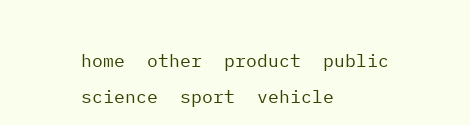home  other  product  public  science  sport  vehicle